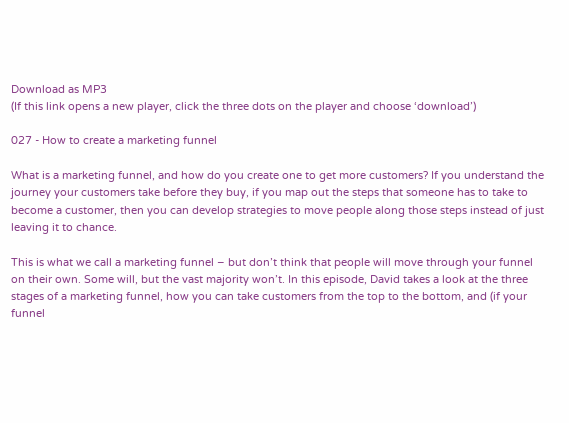Download as MP3
(If this link opens a new player, click the three dots on the player and choose ‘download’)

027 - How to create a marketing funnel

What is a marketing funnel, and how do you create one to get more customers? If you understand the journey your customers take before they buy, if you map out the steps that someone has to take to become a customer, then you can develop strategies to move people along those steps instead of just leaving it to chance.

This is what we call a marketing funnel – but don’t think that people will move through your funnel on their own. Some will, but the vast majority won’t. In this episode, David takes a look at the three stages of a marketing funnel, how you can take customers from the top to the bottom, and (if your funnel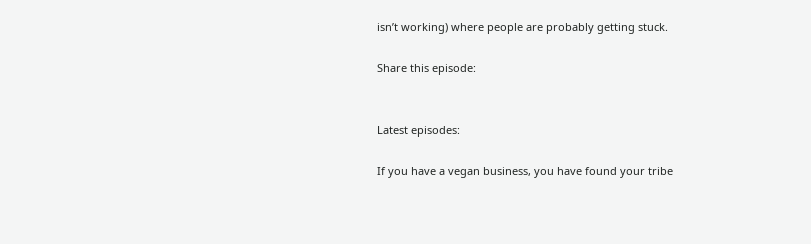isn’t working) where people are probably getting stuck.

Share this episode:


Latest episodes:

If you have a vegan business, you have found your tribe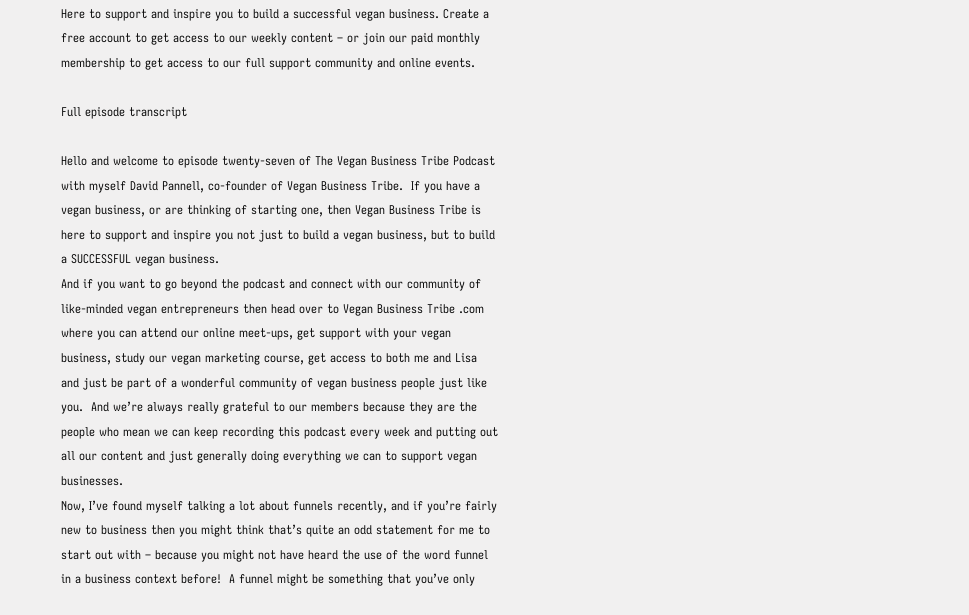Here to support and inspire you to build a successful vegan business. Create a free account to get access to our weekly content – or join our paid monthly membership to get access to our full support community and online events.

Full episode transcript

Hello and welcome to episode twenty-seven of The Vegan Business Tribe Podcast with myself David Pannell, co-founder of Vegan Business Tribe.  If you have a vegan business, or are thinking of starting one, then Vegan Business Tribe is here to support and inspire you not just to build a vegan business, but to build a SUCCESSFUL vegan business.
And if you want to go beyond the podcast and connect with our community of like-minded vegan entrepreneurs then head over to Vegan Business Tribe .com where you can attend our online meet-ups, get support with your vegan business, study our vegan marketing course, get access to both me and Lisa and just be part of a wonderful community of vegan business people just like you.  And we’re always really grateful to our members because they are the people who mean we can keep recording this podcast every week and putting out all our content and just generally doing everything we can to support vegan businesses.
Now, I’ve found myself talking a lot about funnels recently, and if you’re fairly new to business then you might think that’s quite an odd statement for me to start out with – because you might not have heard the use of the word funnel in a business context before!  A funnel might be something that you’ve only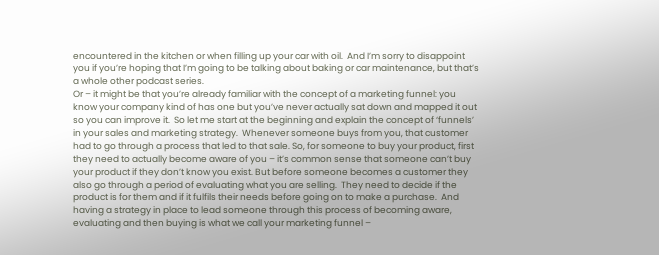encountered in the kitchen or when filling up your car with oil.  And I’m sorry to disappoint you if you’re hoping that I’m going to be talking about baking or car maintenance, but that’s a whole other podcast series.
Or – it might be that you’re already familiar with the concept of a marketing funnel: you know your company kind of has one but you’ve never actually sat down and mapped it out so you can improve it.  So let me start at the beginning and explain the concept of ‘funnels’ in your sales and marketing strategy.  Whenever someone buys from you, that customer had to go through a process that led to that sale. So, for someone to buy your product, first they need to actually become aware of you – it’s common sense that someone can’t buy your product if they don’t know you exist. But before someone becomes a customer they also go through a period of evaluating what you are selling.  They need to decide if the product is for them and if it fulfils their needs before going on to make a purchase.  And having a strategy in place to lead someone through this process of becoming aware, evaluating and then buying is what we call your marketing funnel –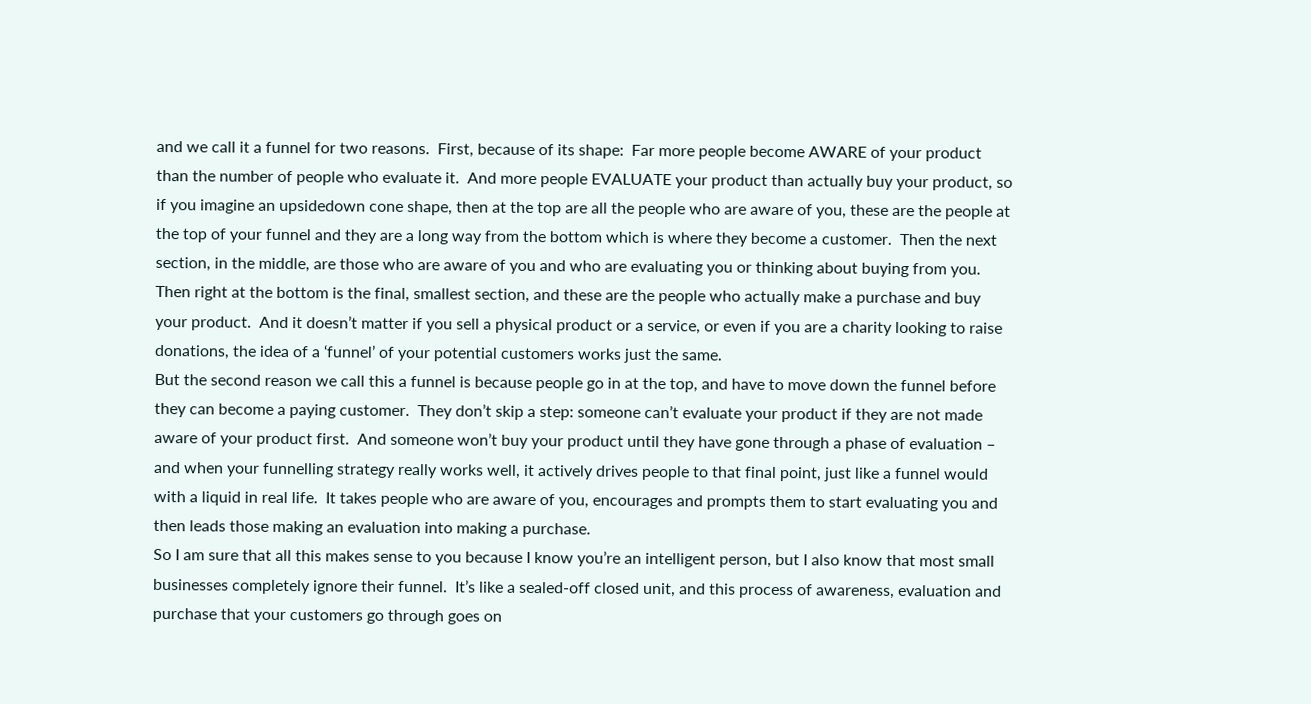and we call it a funnel for two reasons.  First, because of its shape:  Far more people become AWARE of your product than the number of people who evaluate it.  And more people EVALUATE your product than actually buy your product, so if you imagine an upsidedown cone shape, then at the top are all the people who are aware of you, these are the people at the top of your funnel and they are a long way from the bottom which is where they become a customer.  Then the next section, in the middle, are those who are aware of you and who are evaluating you or thinking about buying from you.  Then right at the bottom is the final, smallest section, and these are the people who actually make a purchase and buy your product.  And it doesn’t matter if you sell a physical product or a service, or even if you are a charity looking to raise donations, the idea of a ‘funnel’ of your potential customers works just the same.
But the second reason we call this a funnel is because people go in at the top, and have to move down the funnel before they can become a paying customer.  They don’t skip a step: someone can’t evaluate your product if they are not made aware of your product first.  And someone won’t buy your product until they have gone through a phase of evaluation – and when your funnelling strategy really works well, it actively drives people to that final point, just like a funnel would with a liquid in real life.  It takes people who are aware of you, encourages and prompts them to start evaluating you and then leads those making an evaluation into making a purchase.
So I am sure that all this makes sense to you because I know you’re an intelligent person, but I also know that most small businesses completely ignore their funnel.  It’s like a sealed-off closed unit, and this process of awareness, evaluation and purchase that your customers go through goes on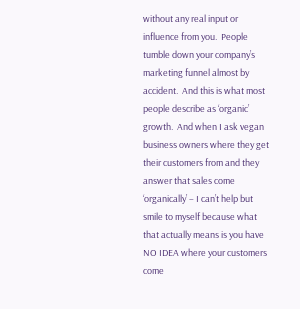without any real input or influence from you.  People tumble down your company’s marketing funnel almost by accident.  And this is what most people describe as ‘organic’ growth.  And when I ask vegan business owners where they get their customers from and they answer that sales come ‘organically’ – I can’t help but smile to myself because what that actually means is you have NO IDEA where your customers come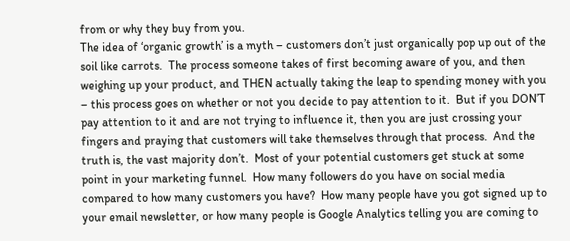from or why they buy from you.
The idea of ‘organic growth’ is a myth – customers don’t just organically pop up out of the soil like carrots.  The process someone takes of first becoming aware of you, and then weighing up your product, and THEN actually taking the leap to spending money with you – this process goes on whether or not you decide to pay attention to it.  But if you DON’T pay attention to it and are not trying to influence it, then you are just crossing your fingers and praying that customers will take themselves through that process.  And the truth is, the vast majority don’t.  Most of your potential customers get stuck at some point in your marketing funnel.  How many followers do you have on social media compared to how many customers you have?  How many people have you got signed up to your email newsletter, or how many people is Google Analytics telling you are coming to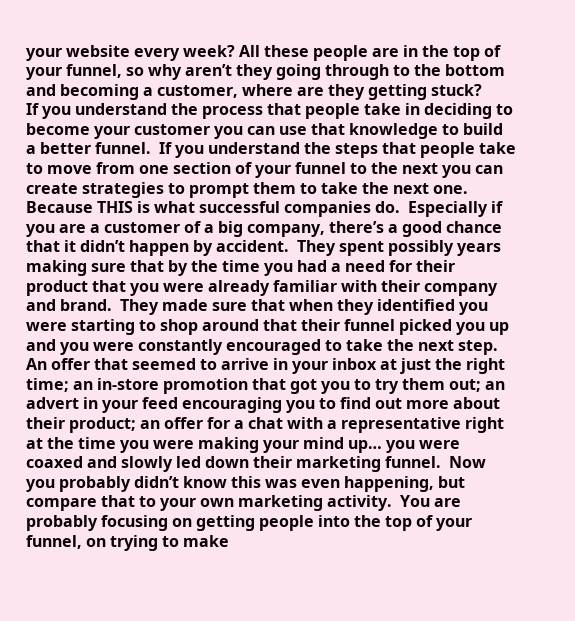your website every week? All these people are in the top of your funnel, so why aren’t they going through to the bottom and becoming a customer, where are they getting stuck?
If you understand the process that people take in deciding to become your customer you can use that knowledge to build a better funnel.  If you understand the steps that people take to move from one section of your funnel to the next you can create strategies to prompt them to take the next one.  Because THIS is what successful companies do.  Especially if you are a customer of a big company, there’s a good chance that it didn’t happen by accident.  They spent possibly years making sure that by the time you had a need for their product that you were already familiar with their company and brand.  They made sure that when they identified you were starting to shop around that their funnel picked you up and you were constantly encouraged to take the next step.  An offer that seemed to arrive in your inbox at just the right time; an in-store promotion that got you to try them out; an advert in your feed encouraging you to find out more about their product; an offer for a chat with a representative right at the time you were making your mind up… you were coaxed and slowly led down their marketing funnel.  Now you probably didn’t know this was even happening, but compare that to your own marketing activity.  You are probably focusing on getting people into the top of your funnel, on trying to make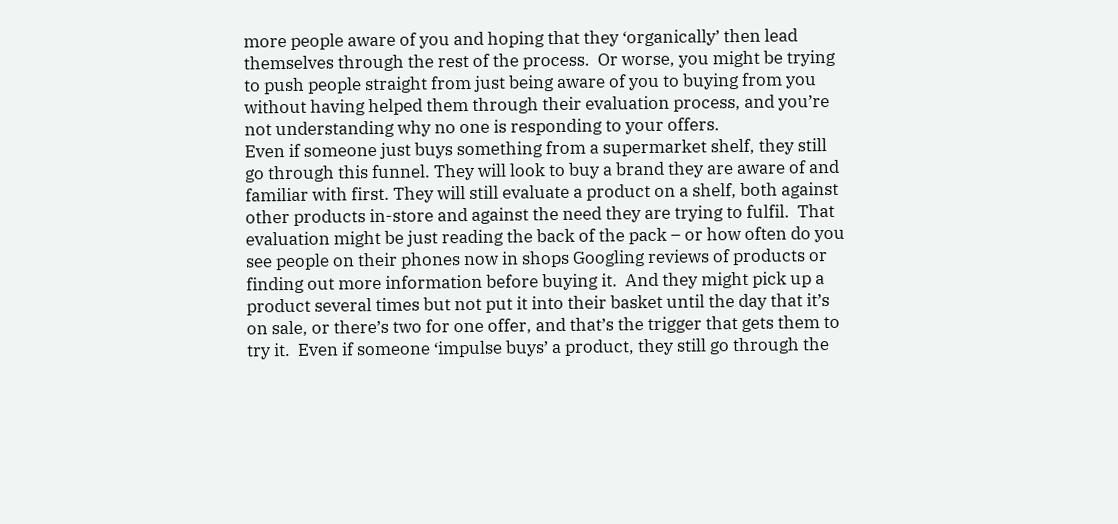more people aware of you and hoping that they ‘organically’ then lead themselves through the rest of the process.  Or worse, you might be trying to push people straight from just being aware of you to buying from you without having helped them through their evaluation process, and you’re not understanding why no one is responding to your offers.
Even if someone just buys something from a supermarket shelf, they still go through this funnel. They will look to buy a brand they are aware of and familiar with first. They will still evaluate a product on a shelf, both against other products in-store and against the need they are trying to fulfil.  That evaluation might be just reading the back of the pack – or how often do you see people on their phones now in shops Googling reviews of products or finding out more information before buying it.  And they might pick up a product several times but not put it into their basket until the day that it’s on sale, or there’s two for one offer, and that’s the trigger that gets them to try it.  Even if someone ‘impulse buys’ a product, they still go through the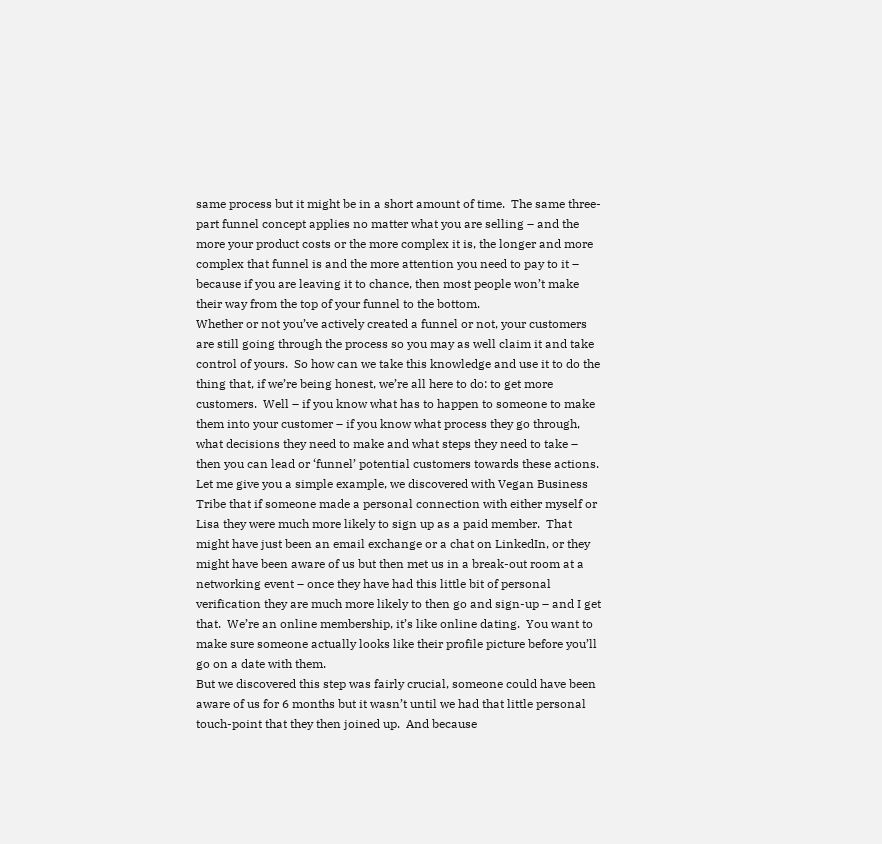same process but it might be in a short amount of time.  The same three-part funnel concept applies no matter what you are selling – and the more your product costs or the more complex it is, the longer and more complex that funnel is and the more attention you need to pay to it – because if you are leaving it to chance, then most people won’t make their way from the top of your funnel to the bottom.
Whether or not you’ve actively created a funnel or not, your customers are still going through the process so you may as well claim it and take control of yours.  So how can we take this knowledge and use it to do the thing that, if we’re being honest, we’re all here to do: to get more customers.  Well – if you know what has to happen to someone to make them into your customer – if you know what process they go through, what decisions they need to make and what steps they need to take – then you can lead or ‘funnel’ potential customers towards these actions.  Let me give you a simple example, we discovered with Vegan Business Tribe that if someone made a personal connection with either myself or Lisa they were much more likely to sign up as a paid member.  That might have just been an email exchange or a chat on LinkedIn, or they might have been aware of us but then met us in a break-out room at a networking event – once they have had this little bit of personal verification they are much more likely to then go and sign-up – and I get that.  We’re an online membership, it’s like online dating.  You want to make sure someone actually looks like their profile picture before you’ll go on a date with them.
But we discovered this step was fairly crucial, someone could have been aware of us for 6 months but it wasn’t until we had that little personal touch-point that they then joined up.  And because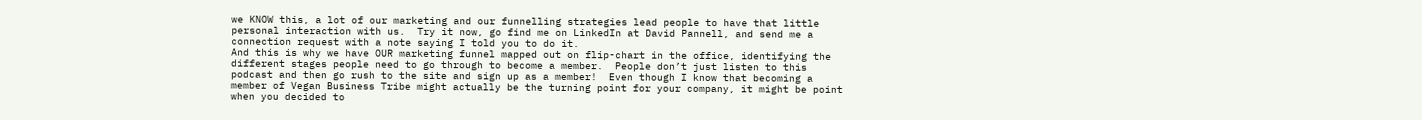we KNOW this, a lot of our marketing and our funnelling strategies lead people to have that little personal interaction with us.  Try it now, go find me on LinkedIn at David Pannell, and send me a connection request with a note saying I told you to do it.
And this is why we have OUR marketing funnel mapped out on flip-chart in the office, identifying the different stages people need to go through to become a member.  People don’t just listen to this podcast and then go rush to the site and sign up as a member!  Even though I know that becoming a member of Vegan Business Tribe might actually be the turning point for your company, it might be point when you decided to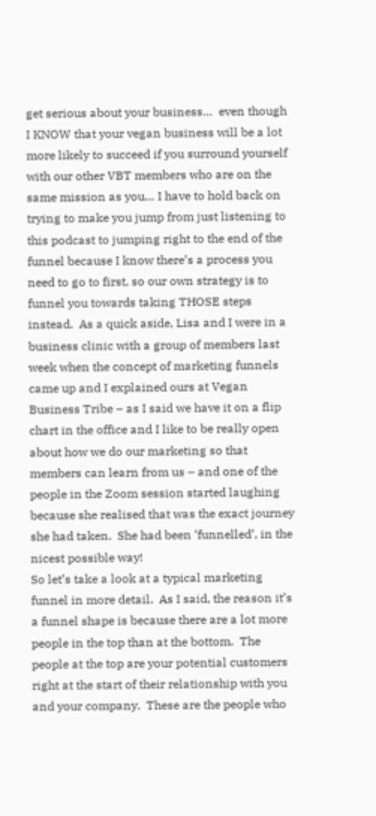get serious about your business…  even though I KNOW that your vegan business will be a lot more likely to succeed if you surround yourself with our other VBT members who are on the same mission as you… I have to hold back on trying to make you jump from just listening to this podcast to jumping right to the end of the funnel because I know there’s a process you need to go to first, so our own strategy is to funnel you towards taking THOSE steps instead.  As a quick aside, Lisa and I were in a business clinic with a group of members last week when the concept of marketing funnels came up and I explained ours at Vegan Business Tribe – as I said we have it on a flip chart in the office and I like to be really open about how we do our marketing so that members can learn from us – and one of the people in the Zoom session started laughing because she realised that was the exact journey she had taken.  She had been ‘funnelled’, in the nicest possible way!
So let’s take a look at a typical marketing funnel in more detail.  As I said, the reason it’s a funnel shape is because there are a lot more people in the top than at the bottom.  The people at the top are your potential customers right at the start of their relationship with you and your company.  These are the people who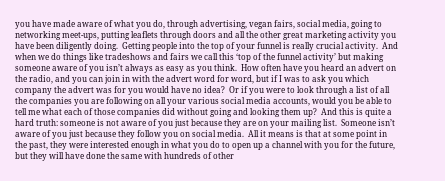you have made aware of what you do, through advertising, vegan fairs, social media, going to networking meet-ups, putting leaflets through doors and all the other great marketing activity you have been diligently doing.  Getting people into the top of your funnel is really crucial activity.  And when we do things like tradeshows and fairs we call this ‘top of the funnel activity’ but making someone aware of you isn’t always as easy as you think.  How often have you heard an advert on the radio, and you can join in with the advert word for word, but if I was to ask you which company the advert was for you would have no idea?  Or if you were to look through a list of all the companies you are following on all your various social media accounts, would you be able to tell me what each of those companies did without going and looking them up?  And this is quite a hard truth: someone is not aware of you just because they are on your mailing list.  Someone isn’t aware of you just because they follow you on social media.  All it means is that at some point in the past, they were interested enough in what you do to open up a channel with you for the future, but they will have done the same with hundreds of other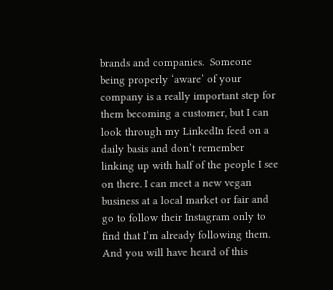brands and companies.  Someone being properly ‘aware’ of your company is a really important step for them becoming a customer, but I can look through my LinkedIn feed on a daily basis and don’t remember linking up with half of the people I see on there. I can meet a new vegan business at a local market or fair and go to follow their Instagram only to find that I’m already following them. And you will have heard of this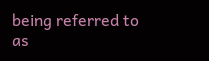being referred to as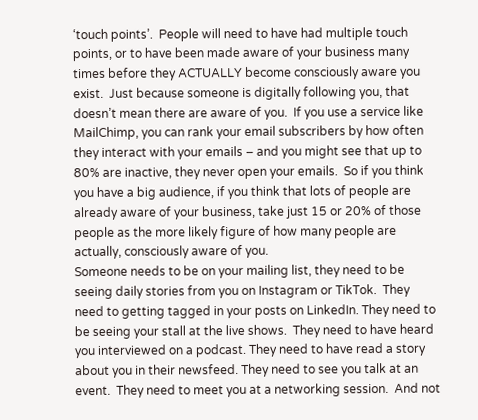‘touch points’.  People will need to have had multiple touch points, or to have been made aware of your business many times before they ACTUALLY become consciously aware you exist.  Just because someone is digitally following you, that doesn’t mean there are aware of you.  If you use a service like MailChimp, you can rank your email subscribers by how often they interact with your emails – and you might see that up to 80% are inactive, they never open your emails.  So if you think you have a big audience, if you think that lots of people are already aware of your business, take just 15 or 20% of those people as the more likely figure of how many people are actually, consciously aware of you.
Someone needs to be on your mailing list, they need to be seeing daily stories from you on Instagram or TikTok.  They need to getting tagged in your posts on LinkedIn. They need to be seeing your stall at the live shows.  They need to have heard you interviewed on a podcast. They need to have read a story about you in their newsfeed. They need to see you talk at an event.  They need to meet you at a networking session.  And not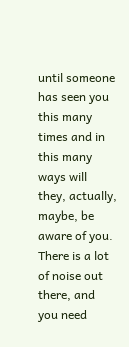until someone has seen you this many times and in this many ways will they, actually, maybe, be aware of you. There is a lot of noise out there, and you need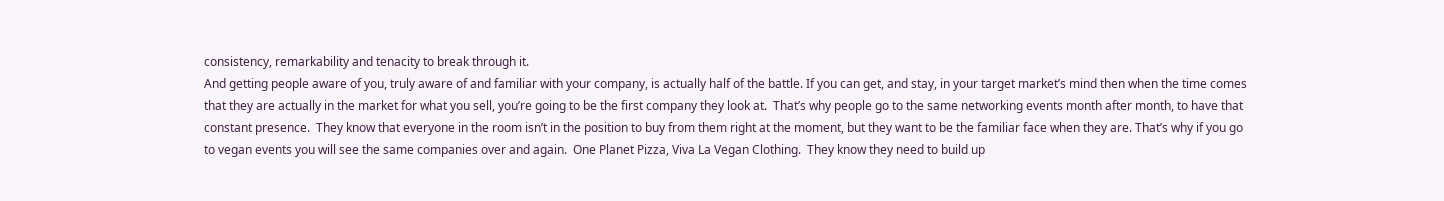consistency, remarkability and tenacity to break through it.
And getting people aware of you, truly aware of and familiar with your company, is actually half of the battle. If you can get, and stay, in your target market’s mind then when the time comes that they are actually in the market for what you sell, you’re going to be the first company they look at.  That’s why people go to the same networking events month after month, to have that constant presence.  They know that everyone in the room isn’t in the position to buy from them right at the moment, but they want to be the familiar face when they are. That’s why if you go to vegan events you will see the same companies over and again.  One Planet Pizza, Viva La Vegan Clothing.  They know they need to build up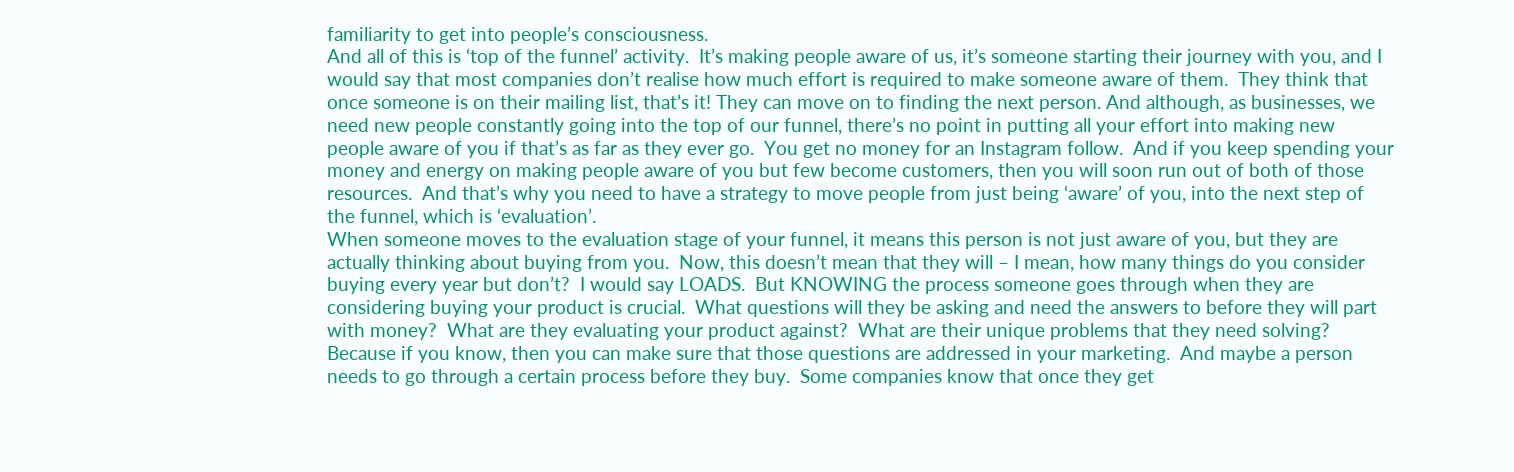familiarity to get into people’s consciousness.
And all of this is ‘top of the funnel’ activity.  It’s making people aware of us, it’s someone starting their journey with you, and I would say that most companies don’t realise how much effort is required to make someone aware of them.  They think that once someone is on their mailing list, that’s it! They can move on to finding the next person. And although, as businesses, we need new people constantly going into the top of our funnel, there’s no point in putting all your effort into making new people aware of you if that’s as far as they ever go.  You get no money for an Instagram follow.  And if you keep spending your money and energy on making people aware of you but few become customers, then you will soon run out of both of those resources.  And that’s why you need to have a strategy to move people from just being ‘aware’ of you, into the next step of the funnel, which is ‘evaluation’.
When someone moves to the evaluation stage of your funnel, it means this person is not just aware of you, but they are actually thinking about buying from you.  Now, this doesn’t mean that they will – I mean, how many things do you consider buying every year but don’t?  I would say LOADS.  But KNOWING the process someone goes through when they are considering buying your product is crucial.  What questions will they be asking and need the answers to before they will part with money?  What are they evaluating your product against?  What are their unique problems that they need solving?  Because if you know, then you can make sure that those questions are addressed in your marketing.  And maybe a person needs to go through a certain process before they buy.  Some companies know that once they get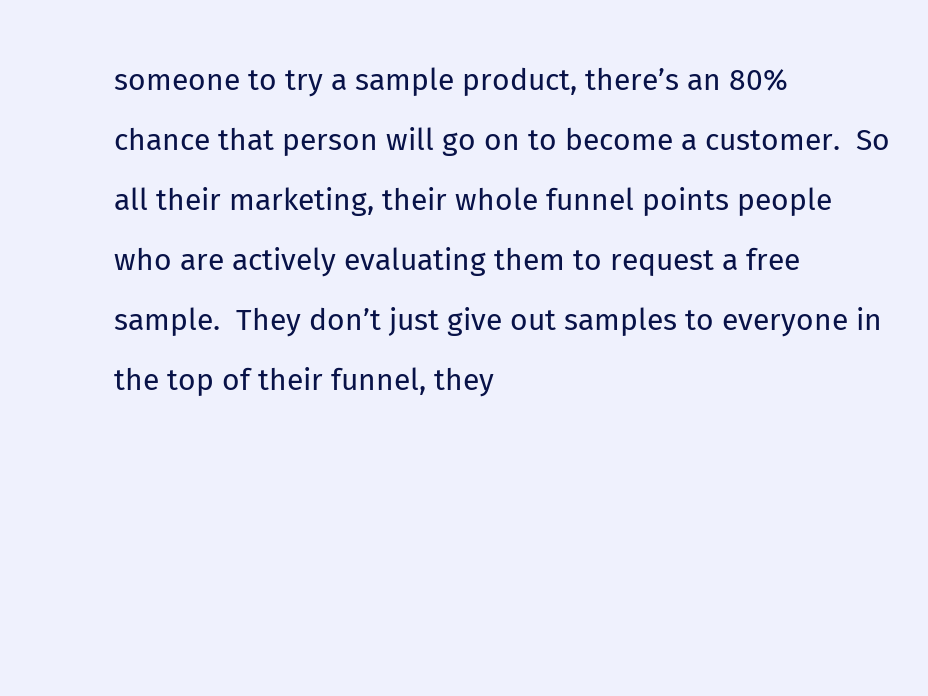someone to try a sample product, there’s an 80% chance that person will go on to become a customer.  So all their marketing, their whole funnel points people who are actively evaluating them to request a free sample.  They don’t just give out samples to everyone in the top of their funnel, they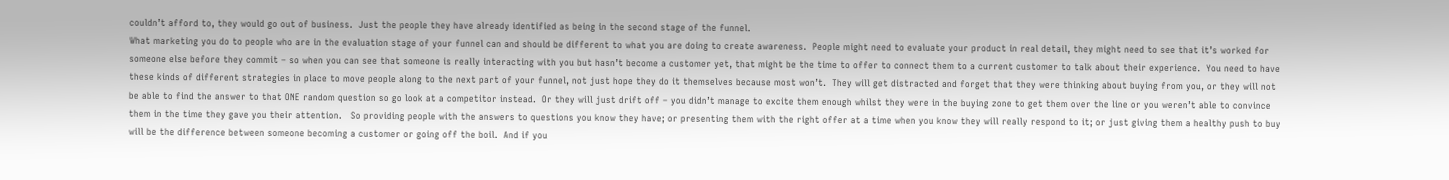couldn’t afford to, they would go out of business.  Just the people they have already identified as being in the second stage of the funnel.
What marketing you do to people who are in the evaluation stage of your funnel can and should be different to what you are doing to create awareness.  People might need to evaluate your product in real detail, they might need to see that it’s worked for someone else before they commit – so when you can see that someone is really interacting with you but hasn’t become a customer yet, that might be the time to offer to connect them to a current customer to talk about their experience.  You need to have these kinds of different strategies in place to move people along to the next part of your funnel, not just hope they do it themselves because most won’t.  They will get distracted and forget that they were thinking about buying from you, or they will not be able to find the answer to that ONE random question so go look at a competitor instead.  Or they will just drift off – you didn’t manage to excite them enough whilst they were in the buying zone to get them over the line or you weren’t able to convince them in the time they gave you their attention.   So providing people with the answers to questions you know they have; or presenting them with the right offer at a time when you know they will really respond to it; or just giving them a healthy push to buy will be the difference between someone becoming a customer or going off the boil.  And if you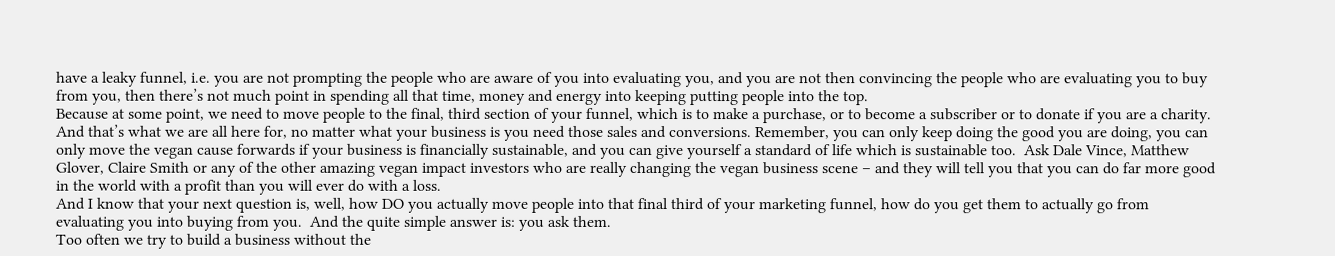have a leaky funnel, i.e. you are not prompting the people who are aware of you into evaluating you, and you are not then convincing the people who are evaluating you to buy from you, then there’s not much point in spending all that time, money and energy into keeping putting people into the top.
Because at some point, we need to move people to the final, third section of your funnel, which is to make a purchase, or to become a subscriber or to donate if you are a charity.  And that’s what we are all here for, no matter what your business is you need those sales and conversions. Remember, you can only keep doing the good you are doing, you can only move the vegan cause forwards if your business is financially sustainable, and you can give yourself a standard of life which is sustainable too.  Ask Dale Vince, Matthew Glover, Claire Smith or any of the other amazing vegan impact investors who are really changing the vegan business scene – and they will tell you that you can do far more good in the world with a profit than you will ever do with a loss.
And I know that your next question is, well, how DO you actually move people into that final third of your marketing funnel, how do you get them to actually go from evaluating you into buying from you.  And the quite simple answer is: you ask them.
Too often we try to build a business without the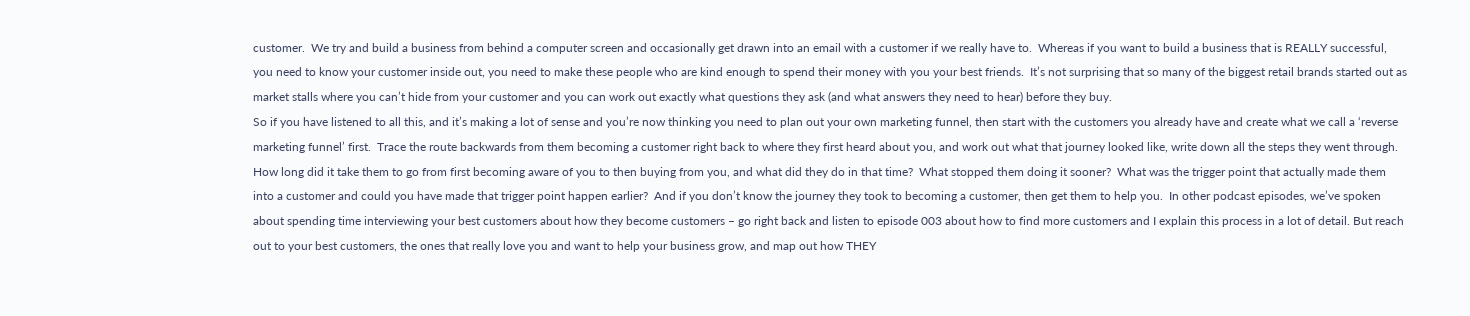customer.  We try and build a business from behind a computer screen and occasionally get drawn into an email with a customer if we really have to.  Whereas if you want to build a business that is REALLY successful, you need to know your customer inside out, you need to make these people who are kind enough to spend their money with you your best friends.  It’s not surprising that so many of the biggest retail brands started out as market stalls where you can’t hide from your customer and you can work out exactly what questions they ask (and what answers they need to hear) before they buy.
So if you have listened to all this, and it’s making a lot of sense and you’re now thinking you need to plan out your own marketing funnel, then start with the customers you already have and create what we call a ‘reverse marketing funnel’ first.  Trace the route backwards from them becoming a customer right back to where they first heard about you, and work out what that journey looked like, write down all the steps they went through.  How long did it take them to go from first becoming aware of you to then buying from you, and what did they do in that time?  What stopped them doing it sooner?  What was the trigger point that actually made them into a customer and could you have made that trigger point happen earlier?  And if you don’t know the journey they took to becoming a customer, then get them to help you.  In other podcast episodes, we’ve spoken about spending time interviewing your best customers about how they become customers – go right back and listen to episode 003 about how to find more customers and I explain this process in a lot of detail. But reach out to your best customers, the ones that really love you and want to help your business grow, and map out how THEY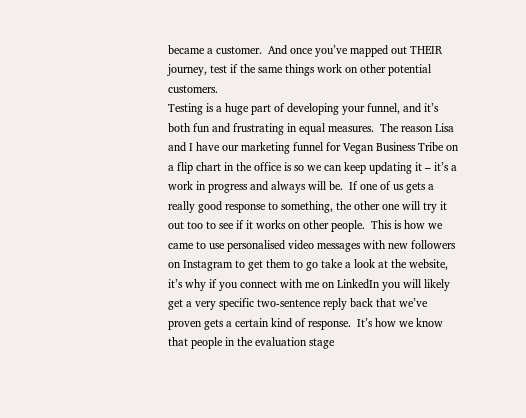became a customer.  And once you’ve mapped out THEIR journey, test if the same things work on other potential customers.
Testing is a huge part of developing your funnel, and it’s both fun and frustrating in equal measures.  The reason Lisa and I have our marketing funnel for Vegan Business Tribe on a flip chart in the office is so we can keep updating it – it’s a work in progress and always will be.  If one of us gets a really good response to something, the other one will try it out too to see if it works on other people.  This is how we came to use personalised video messages with new followers on Instagram to get them to go take a look at the website, it’s why if you connect with me on LinkedIn you will likely get a very specific two-sentence reply back that we’ve proven gets a certain kind of response.  It’s how we know that people in the evaluation stage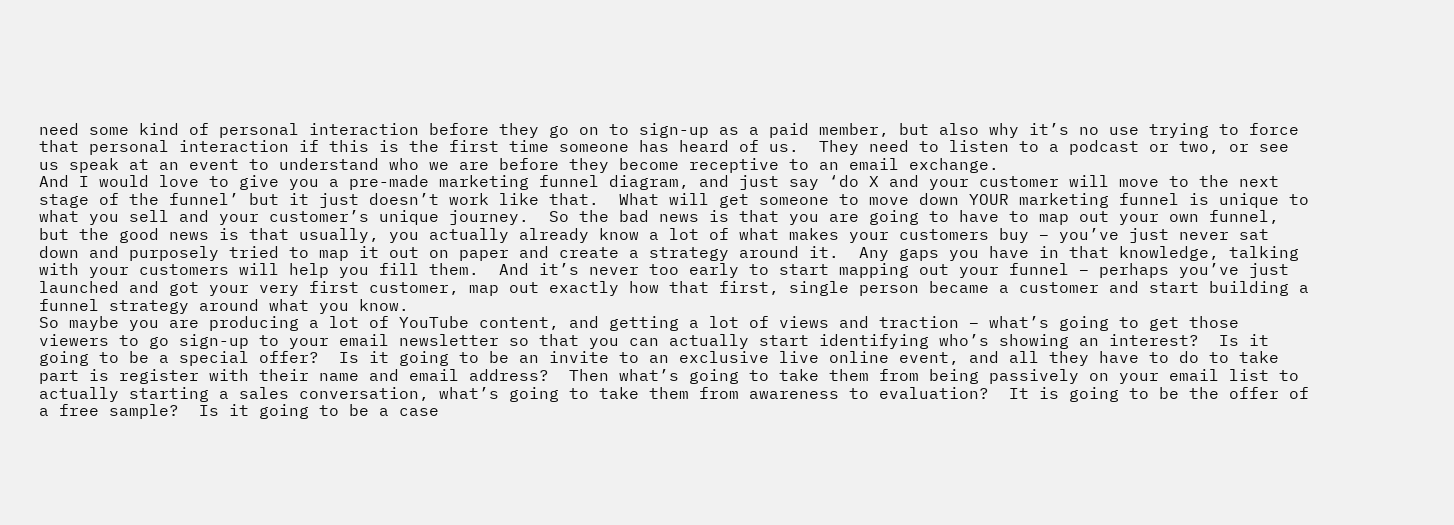need some kind of personal interaction before they go on to sign-up as a paid member, but also why it’s no use trying to force that personal interaction if this is the first time someone has heard of us.  They need to listen to a podcast or two, or see us speak at an event to understand who we are before they become receptive to an email exchange.
And I would love to give you a pre-made marketing funnel diagram, and just say ‘do X and your customer will move to the next stage of the funnel’ but it just doesn’t work like that.  What will get someone to move down YOUR marketing funnel is unique to what you sell and your customer’s unique journey.  So the bad news is that you are going to have to map out your own funnel, but the good news is that usually, you actually already know a lot of what makes your customers buy – you’ve just never sat down and purposely tried to map it out on paper and create a strategy around it.  Any gaps you have in that knowledge, talking with your customers will help you fill them.  And it’s never too early to start mapping out your funnel – perhaps you’ve just launched and got your very first customer, map out exactly how that first, single person became a customer and start building a funnel strategy around what you know.
So maybe you are producing a lot of YouTube content, and getting a lot of views and traction – what’s going to get those viewers to go sign-up to your email newsletter so that you can actually start identifying who’s showing an interest?  Is it going to be a special offer?  Is it going to be an invite to an exclusive live online event, and all they have to do to take part is register with their name and email address?  Then what’s going to take them from being passively on your email list to actually starting a sales conversation, what’s going to take them from awareness to evaluation?  It is going to be the offer of a free sample?  Is it going to be a case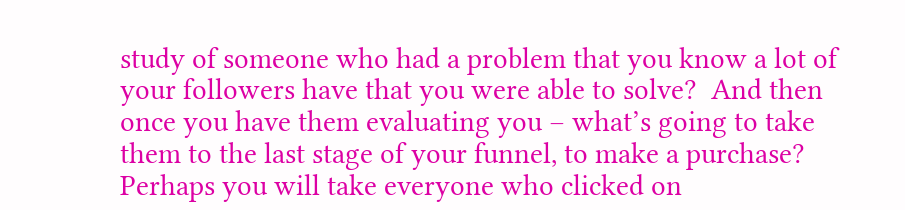study of someone who had a problem that you know a lot of your followers have that you were able to solve?  And then once you have them evaluating you – what’s going to take them to the last stage of your funnel, to make a purchase?  Perhaps you will take everyone who clicked on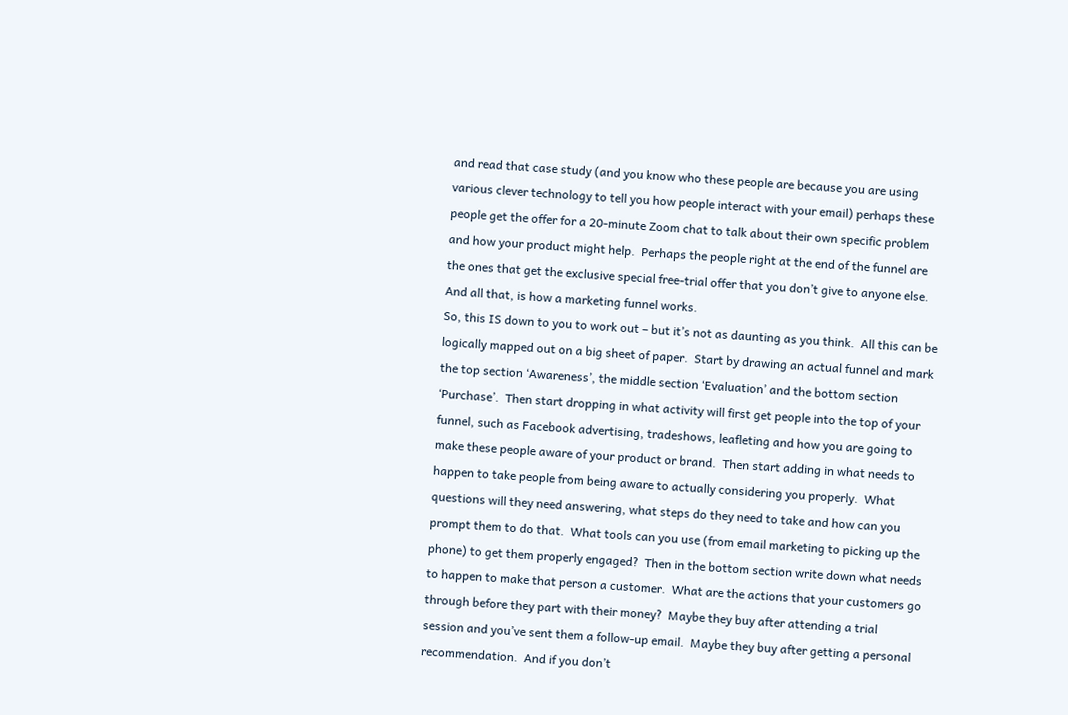and read that case study (and you know who these people are because you are using various clever technology to tell you how people interact with your email) perhaps these people get the offer for a 20-minute Zoom chat to talk about their own specific problem and how your product might help.  Perhaps the people right at the end of the funnel are the ones that get the exclusive special free-trial offer that you don’t give to anyone else.  And all that, is how a marketing funnel works.
So, this IS down to you to work out – but it’s not as daunting as you think.  All this can be logically mapped out on a big sheet of paper.  Start by drawing an actual funnel and mark the top section ‘Awareness’, the middle section ‘Evaluation’ and the bottom section ‘Purchase’.  Then start dropping in what activity will first get people into the top of your funnel, such as Facebook advertising, tradeshows, leafleting and how you are going to make these people aware of your product or brand.  Then start adding in what needs to happen to take people from being aware to actually considering you properly.  What questions will they need answering, what steps do they need to take and how can you prompt them to do that.  What tools can you use (from email marketing to picking up the phone) to get them properly engaged?  Then in the bottom section write down what needs to happen to make that person a customer.  What are the actions that your customers go through before they part with their money?  Maybe they buy after attending a trial session and you’ve sent them a follow-up email.  Maybe they buy after getting a personal recommendation.  And if you don’t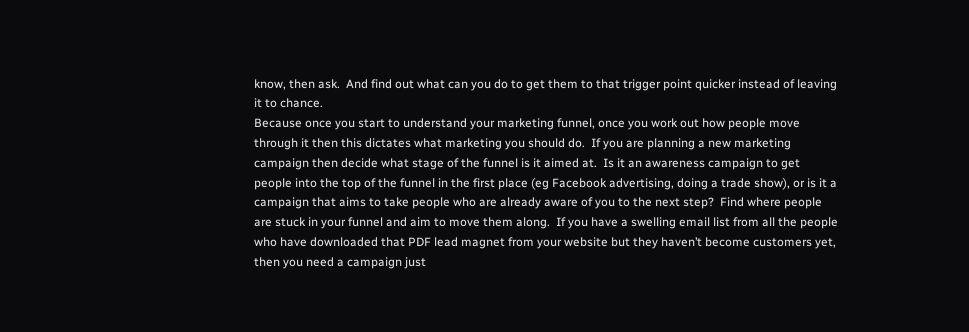know, then ask.  And find out what can you do to get them to that trigger point quicker instead of leaving it to chance.
Because once you start to understand your marketing funnel, once you work out how people move through it then this dictates what marketing you should do.  If you are planning a new marketing campaign then decide what stage of the funnel is it aimed at.  Is it an awareness campaign to get people into the top of the funnel in the first place (eg Facebook advertising, doing a trade show), or is it a campaign that aims to take people who are already aware of you to the next step?  Find where people are stuck in your funnel and aim to move them along.  If you have a swelling email list from all the people who have downloaded that PDF lead magnet from your website but they haven’t become customers yet, then you need a campaign just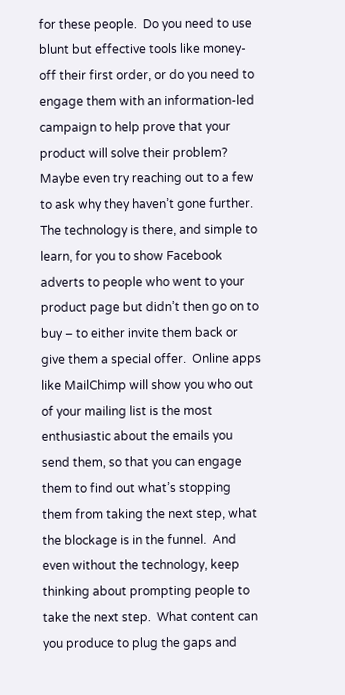for these people.  Do you need to use blunt but effective tools like money-off their first order, or do you need to engage them with an information-led campaign to help prove that your product will solve their problem?  Maybe even try reaching out to a few to ask why they haven’t gone further.
The technology is there, and simple to learn, for you to show Facebook adverts to people who went to your product page but didn’t then go on to buy – to either invite them back or give them a special offer.  Online apps like MailChimp will show you who out of your mailing list is the most enthusiastic about the emails you send them, so that you can engage them to find out what’s stopping them from taking the next step, what the blockage is in the funnel.  And even without the technology, keep thinking about prompting people to take the next step.  What content can you produce to plug the gaps and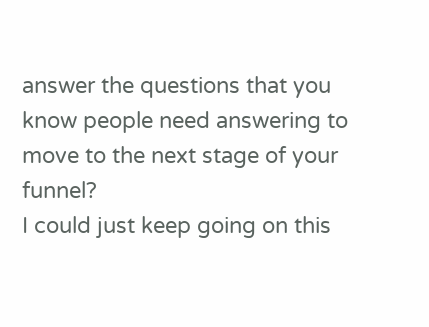answer the questions that you know people need answering to move to the next stage of your funnel?
I could just keep going on this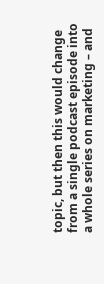topic, but then this would change from a single podcast episode into a whole series on marketing – and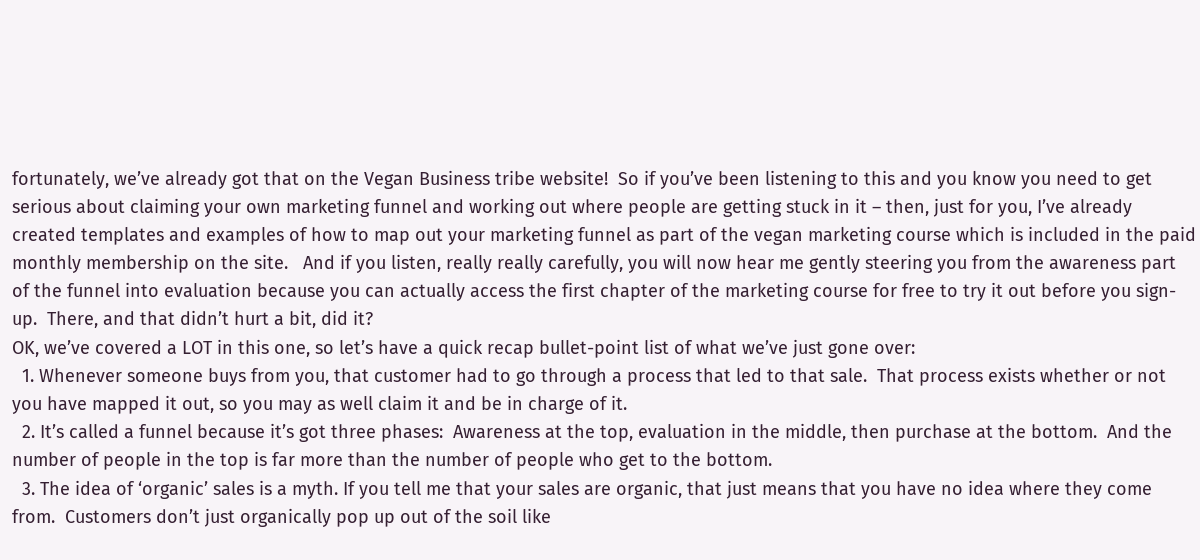fortunately, we’ve already got that on the Vegan Business tribe website!  So if you’ve been listening to this and you know you need to get serious about claiming your own marketing funnel and working out where people are getting stuck in it – then, just for you, I’ve already created templates and examples of how to map out your marketing funnel as part of the vegan marketing course which is included in the paid monthly membership on the site.   And if you listen, really really carefully, you will now hear me gently steering you from the awareness part of the funnel into evaluation because you can actually access the first chapter of the marketing course for free to try it out before you sign-up.  There, and that didn’t hurt a bit, did it?
OK, we’ve covered a LOT in this one, so let’s have a quick recap bullet-point list of what we’ve just gone over:
  1. Whenever someone buys from you, that customer had to go through a process that led to that sale.  That process exists whether or not you have mapped it out, so you may as well claim it and be in charge of it.
  2. It’s called a funnel because it’s got three phases:  Awareness at the top, evaluation in the middle, then purchase at the bottom.  And the number of people in the top is far more than the number of people who get to the bottom.
  3. The idea of ‘organic’ sales is a myth. If you tell me that your sales are organic, that just means that you have no idea where they come from.  Customers don’t just organically pop up out of the soil like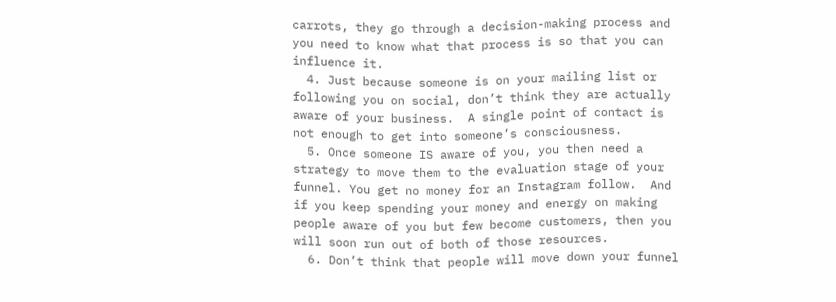carrots, they go through a decision-making process and you need to know what that process is so that you can influence it.
  4. Just because someone is on your mailing list or following you on social, don’t think they are actually aware of your business.  A single point of contact is not enough to get into someone’s consciousness.
  5. Once someone IS aware of you, you then need a strategy to move them to the evaluation stage of your funnel. You get no money for an Instagram follow.  And if you keep spending your money and energy on making people aware of you but few become customers, then you will soon run out of both of those resources.
  6. Don’t think that people will move down your funnel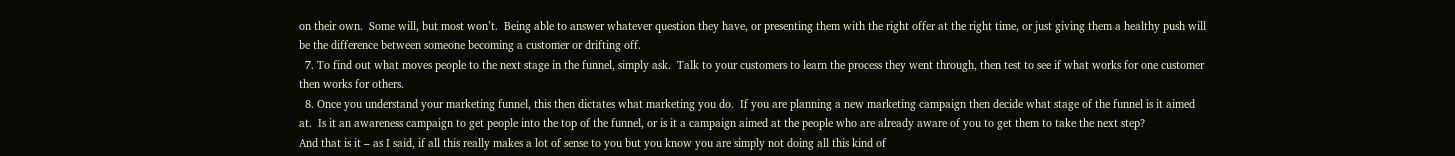on their own.  Some will, but most won’t.  Being able to answer whatever question they have, or presenting them with the right offer at the right time, or just giving them a healthy push will be the difference between someone becoming a customer or drifting off.
  7. To find out what moves people to the next stage in the funnel, simply ask.  Talk to your customers to learn the process they went through, then test to see if what works for one customer then works for others.
  8. Once you understand your marketing funnel, this then dictates what marketing you do.  If you are planning a new marketing campaign then decide what stage of the funnel is it aimed at.  Is it an awareness campaign to get people into the top of the funnel, or is it a campaign aimed at the people who are already aware of you to get them to take the next step?
And that is it – as I said, if all this really makes a lot of sense to you but you know you are simply not doing all this kind of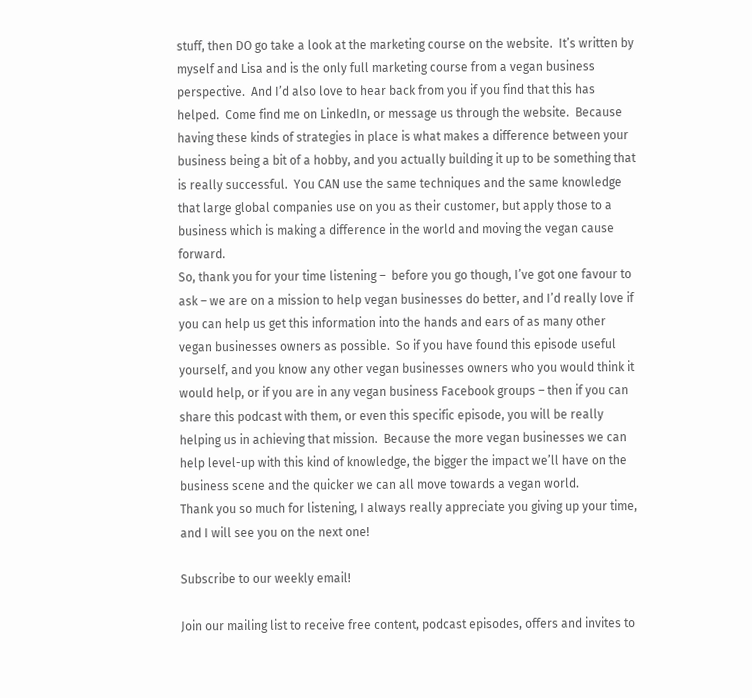stuff, then DO go take a look at the marketing course on the website.  It’s written by myself and Lisa and is the only full marketing course from a vegan business perspective.  And I’d also love to hear back from you if you find that this has helped.  Come find me on LinkedIn, or message us through the website.  Because having these kinds of strategies in place is what makes a difference between your business being a bit of a hobby, and you actually building it up to be something that is really successful.  You CAN use the same techniques and the same knowledge that large global companies use on you as their customer, but apply those to a business which is making a difference in the world and moving the vegan cause forward.
So, thank you for your time listening –  before you go though, I’ve got one favour to ask – we are on a mission to help vegan businesses do better, and I’d really love if you can help us get this information into the hands and ears of as many other vegan businesses owners as possible.  So if you have found this episode useful yourself, and you know any other vegan businesses owners who you would think it would help, or if you are in any vegan business Facebook groups – then if you can share this podcast with them, or even this specific episode, you will be really helping us in achieving that mission.  Because the more vegan businesses we can help level-up with this kind of knowledge, the bigger the impact we’ll have on the business scene and the quicker we can all move towards a vegan world.
Thank you so much for listening, I always really appreciate you giving up your time, and I will see you on the next one!

Subscribe to our weekly email!

Join our mailing list to receive free content, podcast episodes, offers and invites to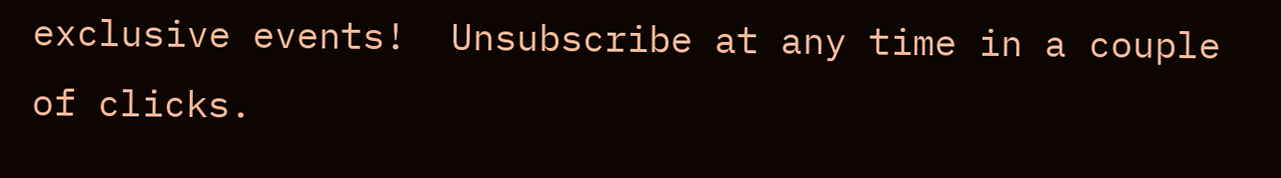exclusive events!  Unsubscribe at any time in a couple of clicks.